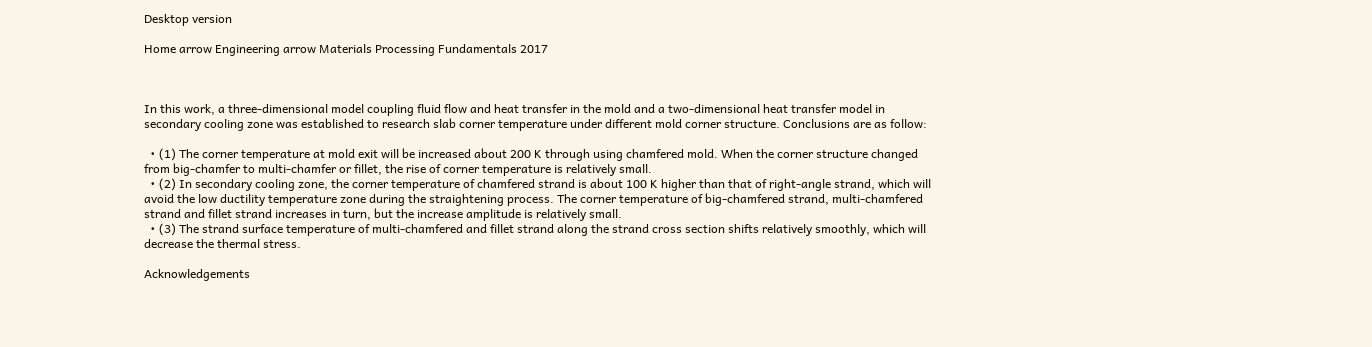Desktop version

Home arrow Engineering arrow Materials Processing Fundamentals 2017



In this work, a three-dimensional model coupling fluid flow and heat transfer in the mold and a two-dimensional heat transfer model in secondary cooling zone was established to research slab corner temperature under different mold corner structure. Conclusions are as follow:

  • (1) The corner temperature at mold exit will be increased about 200 K through using chamfered mold. When the corner structure changed from big-chamfer to multi-chamfer or fillet, the rise of corner temperature is relatively small.
  • (2) In secondary cooling zone, the corner temperature of chamfered strand is about 100 K higher than that of right-angle strand, which will avoid the low ductility temperature zone during the straightening process. The corner temperature of big-chamfered strand, multi-chamfered strand and fillet strand increases in turn, but the increase amplitude is relatively small.
  • (3) The strand surface temperature of multi-chamfered and fillet strand along the strand cross section shifts relatively smoothly, which will decrease the thermal stress.

Acknowledgements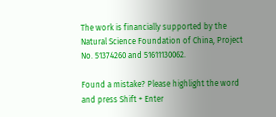The work is financially supported by the Natural Science Foundation of China, Project No. 51374260 and 51611130062.

Found a mistake? Please highlight the word and press Shift + Enter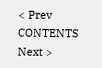< Prev   CONTENTS   Next >